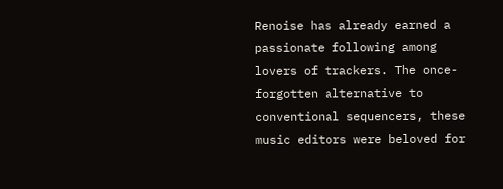Renoise has already earned a passionate following among lovers of trackers. The once-forgotten alternative to conventional sequencers, these music editors were beloved for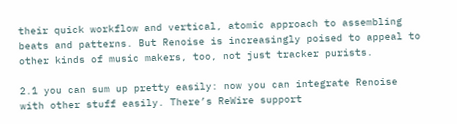their quick workflow and vertical, atomic approach to assembling beats and patterns. But Renoise is increasingly poised to appeal to other kinds of music makers, too, not just tracker purists.

2.1 you can sum up pretty easily: now you can integrate Renoise with other stuff easily. There’s ReWire support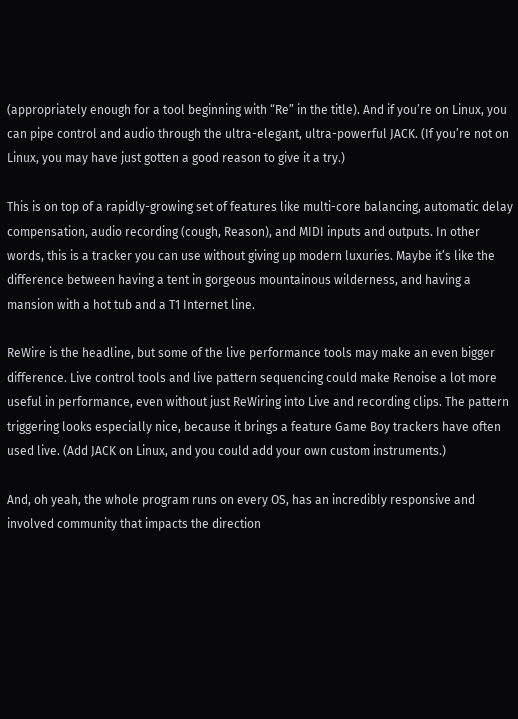(appropriately enough for a tool beginning with “Re” in the title). And if you’re on Linux, you can pipe control and audio through the ultra-elegant, ultra-powerful JACK. (If you’re not on Linux, you may have just gotten a good reason to give it a try.)

This is on top of a rapidly-growing set of features like multi-core balancing, automatic delay compensation, audio recording (cough, Reason), and MIDI inputs and outputs. In other words, this is a tracker you can use without giving up modern luxuries. Maybe it’s like the difference between having a tent in gorgeous mountainous wilderness, and having a mansion with a hot tub and a T1 Internet line.

ReWire is the headline, but some of the live performance tools may make an even bigger difference. Live control tools and live pattern sequencing could make Renoise a lot more useful in performance, even without just ReWiring into Live and recording clips. The pattern triggering looks especially nice, because it brings a feature Game Boy trackers have often used live. (Add JACK on Linux, and you could add your own custom instruments.)

And, oh yeah, the whole program runs on every OS, has an incredibly responsive and involved community that impacts the direction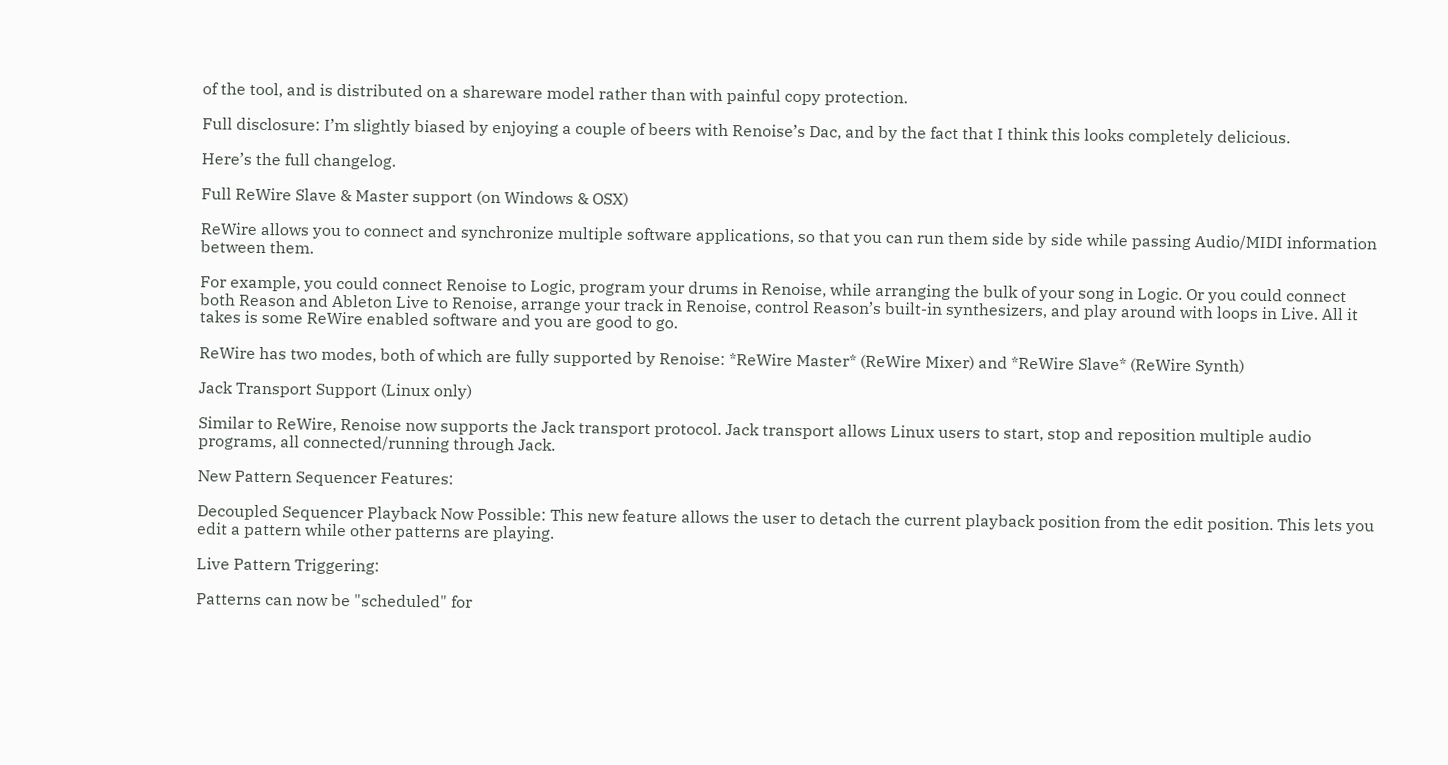of the tool, and is distributed on a shareware model rather than with painful copy protection.

Full disclosure: I’m slightly biased by enjoying a couple of beers with Renoise’s Dac, and by the fact that I think this looks completely delicious.

Here’s the full changelog.

Full ReWire Slave & Master support (on Windows & OSX)

ReWire allows you to connect and synchronize multiple software applications, so that you can run them side by side while passing Audio/MIDI information between them.

For example, you could connect Renoise to Logic, program your drums in Renoise, while arranging the bulk of your song in Logic. Or you could connect both Reason and Ableton Live to Renoise, arrange your track in Renoise, control Reason’s built-in synthesizers, and play around with loops in Live. All it takes is some ReWire enabled software and you are good to go.

ReWire has two modes, both of which are fully supported by Renoise: *ReWire Master* (ReWire Mixer) and *ReWire Slave* (ReWire Synth)

Jack Transport Support (Linux only)

Similar to ReWire, Renoise now supports the Jack transport protocol. Jack transport allows Linux users to start, stop and reposition multiple audio programs, all connected/running through Jack.

New Pattern Sequencer Features:

Decoupled Sequencer Playback Now Possible: This new feature allows the user to detach the current playback position from the edit position. This lets you edit a pattern while other patterns are playing.

Live Pattern Triggering:

Patterns can now be "scheduled" for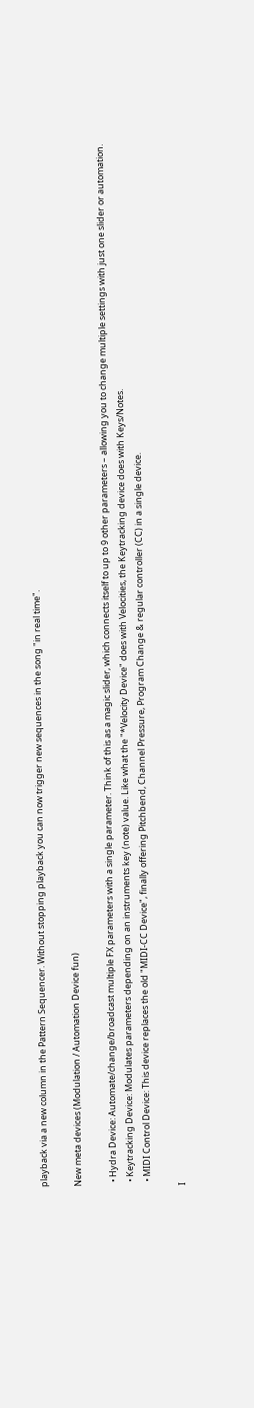playback via a new column in the Pattern Sequencer. Without stopping playback you can now trigger new sequences in the song "in real time".

New meta devices (Modulation / Automation Device fun)

  • Hydra Device: Automate/change/broadcast multiple FX parameters with a single parameter. Think of this as a magic slider, which connects itself to up to 9 other parameters – allowing you to change multiple settings with just one slider or automation.
  • Keytracking Device: Modulates parameters depending on an instruments key (note) value. Like what the "*Velocity Device" does with Velocities, the Keytracking device does with Keys/Notes.
  • MIDI Control Device: This device replaces the old "MIDI-CC Device", finally offering Pitchbend, Channel Pressure, Program Change & regular controller (CC) in a single device.

I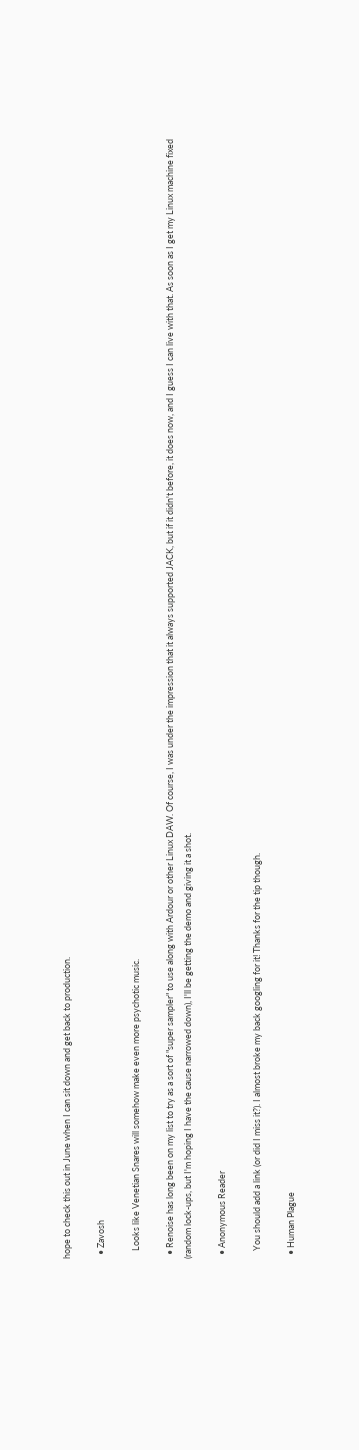hope to check this out in June when I can sit down and get back to production.

  • Zavosh

    Looks like Venetian Snares will somehow make even more psychotic music.

  • Renoise has long been on my list to try as a sort of "super sampler" to use along with Ardour or other Linux DAW. Of course, I was under the impression that it always supported JACK, but if it didn't before, it does now, and I guess I can live with that. As soon as I get my Linux machine fixed (random lock-ups, but I'm hoping I have the cause narrowed down), I'll be getting the demo and giving it a shot.

  • Anonymous Reader

    You should add a link (or did I miss it?). I almost broke my back googling for it! Thanks for the tip though.

  • Human Plague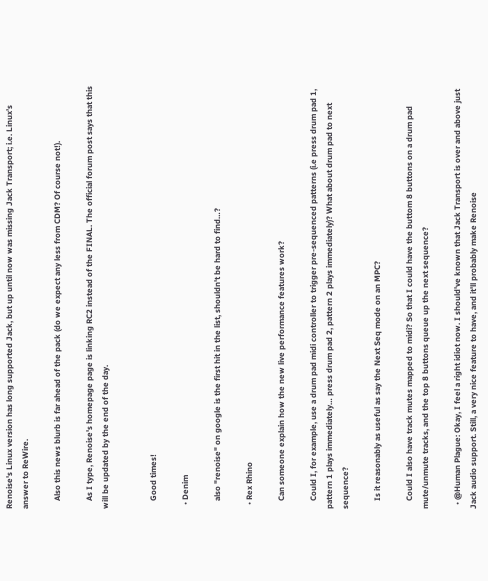Renoise's Linux version has long supported Jack, but up until now was missing Jack Transport; i.e. Linux’s answer to ReWire.

    Also this news blurb is far ahead of the pack (do we expect any less from CDM? Of course not!).

    As I type, Renoise's homepage page is linking RC2 instead of the FINAL. The official forum post says that this will be updated by the end of the day.


    Good times!

  • Denim

    also "renoise" on google is the first hit in the list, shouldn't be hard to find…?

  • Rex Rhino

    Can someone explain how the new live performance features work?

    Could I, for example, use a drum pad midi controller to trigger pre-sequenced patterns (i.e press drum pad 1, pattern 1 plays immediately… press drum pad 2, pattern 2 plays immediately)? What about drum pad to next sequence?

    Is it reasonably as useful as say the Next Seq mode on an MPC?

    Could I also have track mutes mapped to midi? So that I could have the buttom 8 buttons on a drum pad mute/unmute tracks, and the top 8 buttons queue up the next sequence?

  • @Human Plague: Okay, I feel a right idiot now. I should've known that Jack Transport is over and above just Jack audio support. Still, a very nice feature to have, and it'll probably make Renoise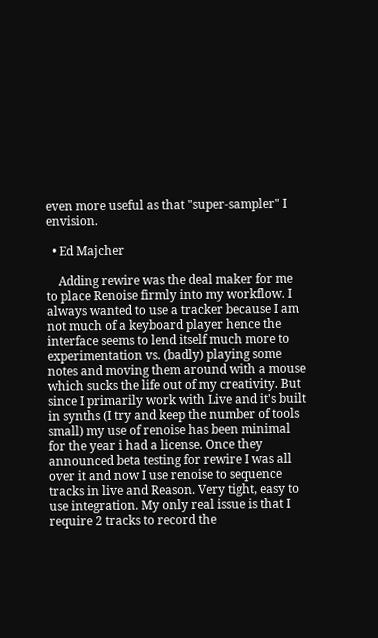even more useful as that "super-sampler" I envision.

  • Ed Majcher

    Adding rewire was the deal maker for me to place Renoise firmly into my workflow. I always wanted to use a tracker because I am not much of a keyboard player hence the interface seems to lend itself much more to experimentation vs. (badly) playing some notes and moving them around with a mouse which sucks the life out of my creativity. But since I primarily work with Live and it's built in synths (I try and keep the number of tools small) my use of renoise has been minimal for the year i had a license. Once they announced beta testing for rewire I was all over it and now I use renoise to sequence tracks in live and Reason. Very tight, easy to use integration. My only real issue is that I require 2 tracks to record the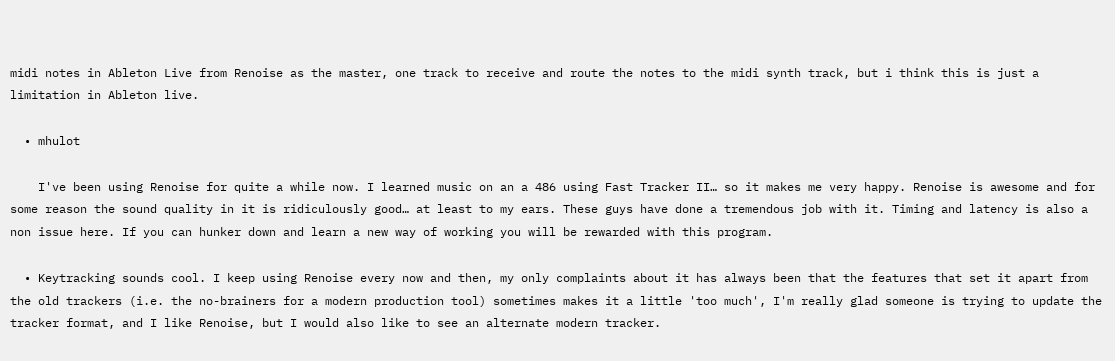midi notes in Ableton Live from Renoise as the master, one track to receive and route the notes to the midi synth track, but i think this is just a limitation in Ableton live.

  • mhulot

    I've been using Renoise for quite a while now. I learned music on an a 486 using Fast Tracker II… so it makes me very happy. Renoise is awesome and for some reason the sound quality in it is ridiculously good… at least to my ears. These guys have done a tremendous job with it. Timing and latency is also a non issue here. If you can hunker down and learn a new way of working you will be rewarded with this program.

  • Keytracking sounds cool. I keep using Renoise every now and then, my only complaints about it has always been that the features that set it apart from the old trackers (i.e. the no-brainers for a modern production tool) sometimes makes it a little 'too much', I'm really glad someone is trying to update the tracker format, and I like Renoise, but I would also like to see an alternate modern tracker.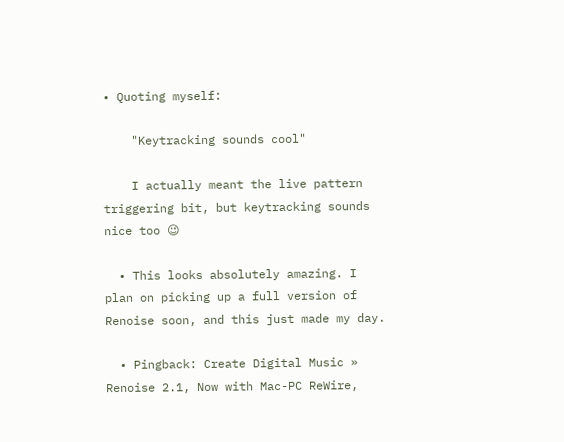• Quoting myself:

    "Keytracking sounds cool"

    I actually meant the live pattern triggering bit, but keytracking sounds nice too 😉

  • This looks absolutely amazing. I plan on picking up a full version of Renoise soon, and this just made my day.

  • Pingback: Create Digital Music » Renoise 2.1, Now with Mac-PC ReWire,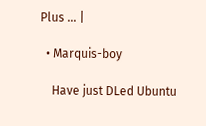Plus … |

  • Marquis-boy

    Have just DLed Ubuntu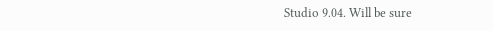Studio 9.04. Will be sure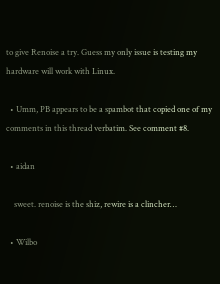to give Renoise a try. Guess my only issue is testing my hardware will work with Linux.

  • Umm, PB appears to be a spambot that copied one of my comments in this thread verbatim. See comment #8.

  • aidan

    sweet. renoise is the shiz, rewire is a clincher…

  • Wilbo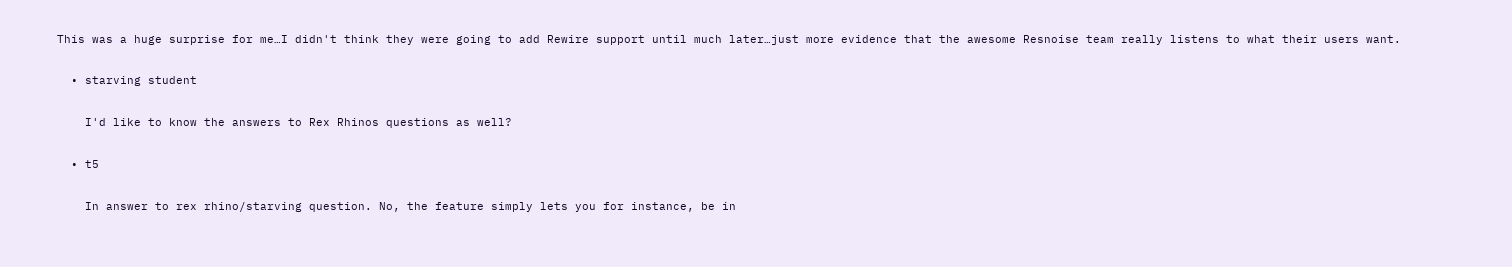This was a huge surprise for me…I didn't think they were going to add Rewire support until much later…just more evidence that the awesome Resnoise team really listens to what their users want.

  • starving student

    I'd like to know the answers to Rex Rhinos questions as well?

  • t5

    In answer to rex rhino/starving question. No, the feature simply lets you for instance, be in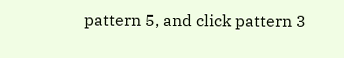pattern 5, and click pattern 3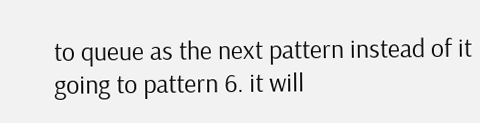to queue as the next pattern instead of it going to pattern 6. it will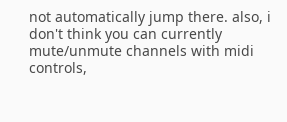not automatically jump there. also, i don't think you can currently mute/unmute channels with midi controls,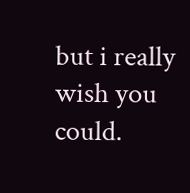but i really wish you could.